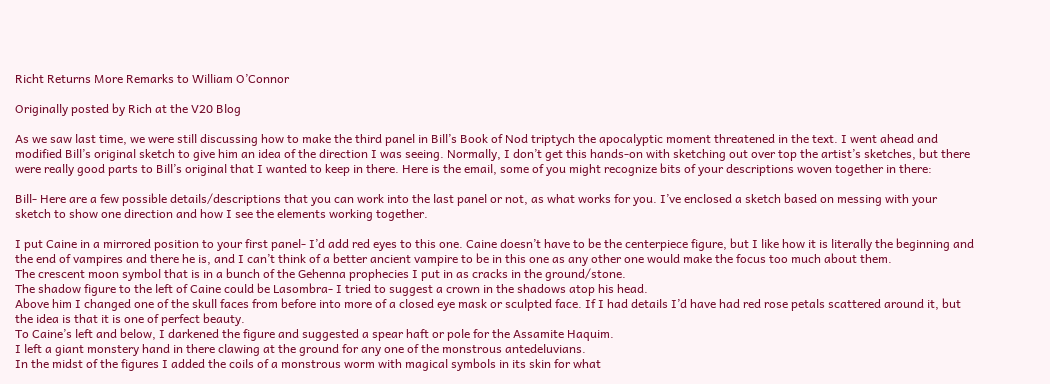Richt Returns More Remarks to William O’Connor

Originally posted by Rich at the V20 Blog

As we saw last time, we were still discussing how to make the third panel in Bill’s Book of Nod triptych the apocalyptic moment threatened in the text. I went ahead and modified Bill’s original sketch to give him an idea of the direction I was seeing. Normally, I don’t get this hands-on with sketching out over top the artist’s sketches, but there were really good parts to Bill’s original that I wanted to keep in there. Here is the email, some of you might recognize bits of your descriptions woven together in there:

Bill- Here are a few possible details/descriptions that you can work into the last panel or not, as what works for you. I’ve enclosed a sketch based on messing with your sketch to show one direction and how I see the elements working together.

I put Caine in a mirrored position to your first panel- I’d add red eyes to this one. Caine doesn’t have to be the centerpiece figure, but I like how it is literally the beginning and the end of vampires and there he is, and I can’t think of a better ancient vampire to be in this one as any other one would make the focus too much about them.
The crescent moon symbol that is in a bunch of the Gehenna prophecies I put in as cracks in the ground/stone.
The shadow figure to the left of Caine could be Lasombra- I tried to suggest a crown in the shadows atop his head.
Above him I changed one of the skull faces from before into more of a closed eye mask or sculpted face. If I had details I’d have had red rose petals scattered around it, but the idea is that it is one of perfect beauty.
To Caine’s left and below, I darkened the figure and suggested a spear haft or pole for the Assamite Haquim.
I left a giant monstery hand in there clawing at the ground for any one of the monstrous antedeluvians.
In the midst of the figures I added the coils of a monstrous worm with magical symbols in its skin for what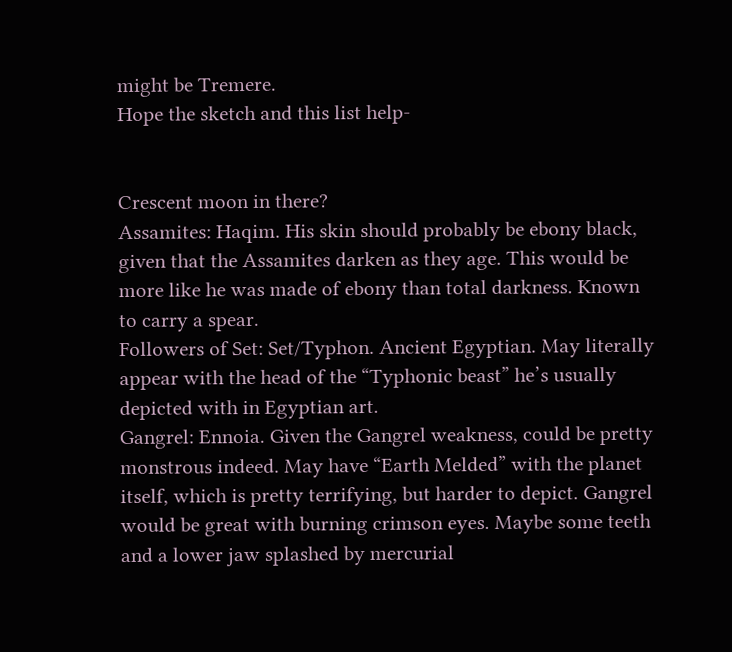might be Tremere.
Hope the sketch and this list help-


Crescent moon in there?
Assamites: Haqim. His skin should probably be ebony black, given that the Assamites darken as they age. This would be more like he was made of ebony than total darkness. Known to carry a spear.
Followers of Set: Set/Typhon. Ancient Egyptian. May literally appear with the head of the “Typhonic beast” he’s usually depicted with in Egyptian art.
Gangrel: Ennoia. Given the Gangrel weakness, could be pretty monstrous indeed. May have “Earth Melded” with the planet itself, which is pretty terrifying, but harder to depict. Gangrel would be great with burning crimson eyes. Maybe some teeth and a lower jaw splashed by mercurial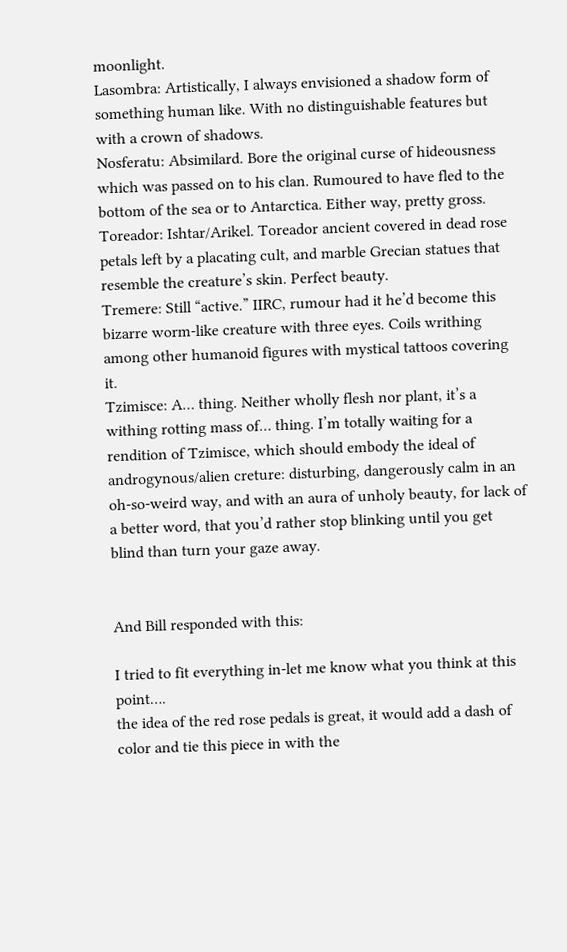moonlight.
Lasombra: Artistically, I always envisioned a shadow form of something human like. With no distinguishable features but with a crown of shadows.
Nosferatu: Absimilard. Bore the original curse of hideousness which was passed on to his clan. Rumoured to have fled to the bottom of the sea or to Antarctica. Either way, pretty gross.
Toreador: Ishtar/Arikel. Toreador ancient covered in dead rose petals left by a placating cult, and marble Grecian statues that resemble the creature’s skin. Perfect beauty.
Tremere: Still “active.” IIRC, rumour had it he’d become this bizarre worm-like creature with three eyes. Coils writhing among other humanoid figures with mystical tattoos covering it.
Tzimisce: A… thing. Neither wholly flesh nor plant, it’s a withing rotting mass of… thing. I’m totally waiting for a rendition of Tzimisce, which should embody the ideal of androgynous/alien creture: disturbing, dangerously calm in an oh-so-weird way, and with an aura of unholy beauty, for lack of a better word, that you’d rather stop blinking until you get blind than turn your gaze away.


And Bill responded with this:

I tried to fit everything in-let me know what you think at this point….
the idea of the red rose pedals is great, it would add a dash of color and tie this piece in with the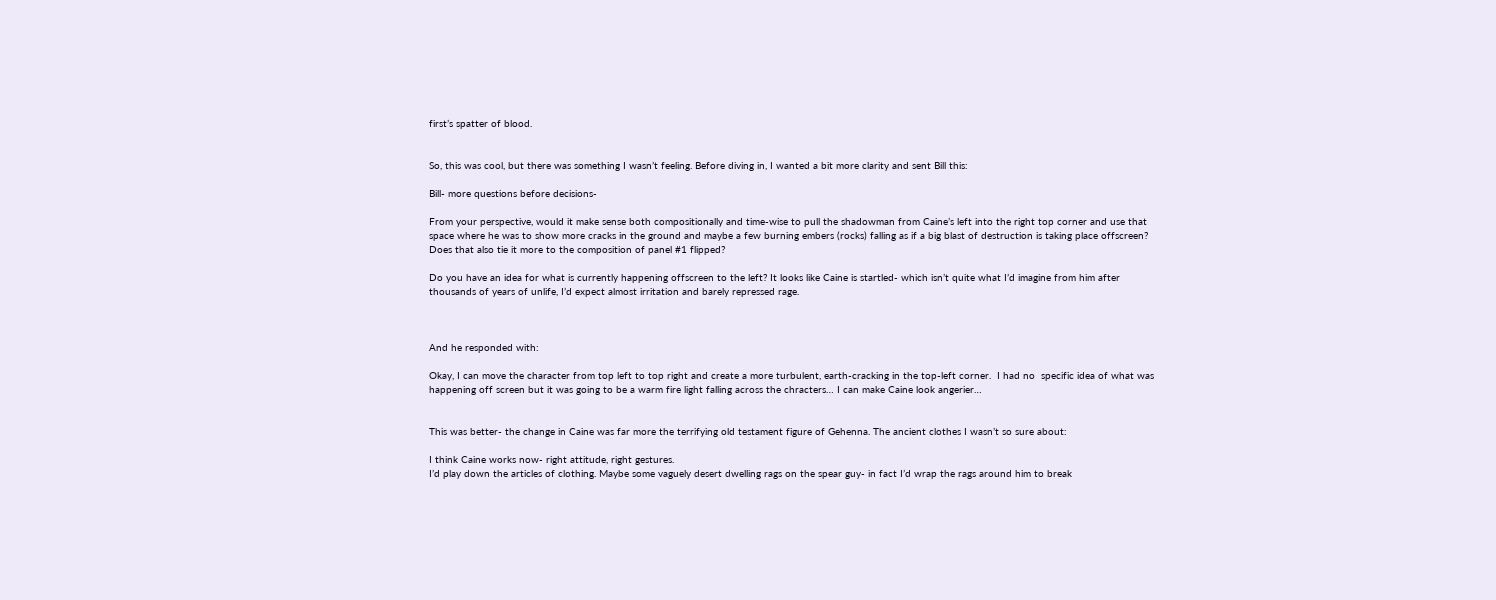first’s spatter of blood.


So, this was cool, but there was something I wasn’t feeling. Before diving in, I wanted a bit more clarity and sent Bill this:

Bill- more questions before decisions-

From your perspective, would it make sense both compositionally and time-wise to pull the shadowman from Caine’s left into the right top corner and use that space where he was to show more cracks in the ground and maybe a few burning embers (rocks) falling as if a big blast of destruction is taking place offscreen? Does that also tie it more to the composition of panel #1 flipped?

Do you have an idea for what is currently happening offscreen to the left? It looks like Caine is startled- which isn’t quite what I’d imagine from him after thousands of years of unlife, I’d expect almost irritation and barely repressed rage.



And he responded with:

Okay, I can move the character from top left to top right and create a more turbulent, earth-cracking in the top-left corner.  I had no  specific idea of what was happening off screen but it was going to be a warm fire light falling across the chracters… I can make Caine look angerier…


This was better- the change in Caine was far more the terrifying old testament figure of Gehenna. The ancient clothes I wasn’t so sure about:

I think Caine works now- right attitude, right gestures.
I’d play down the articles of clothing. Maybe some vaguely desert dwelling rags on the spear guy- in fact I’d wrap the rags around him to break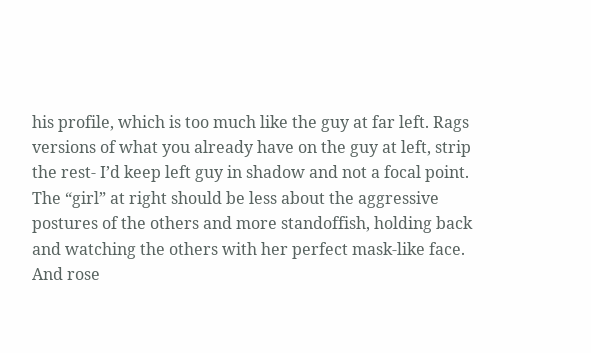his profile, which is too much like the guy at far left. Rags versions of what you already have on the guy at left, strip the rest- I’d keep left guy in shadow and not a focal point. The “girl” at right should be less about the aggressive postures of the others and more standoffish, holding back and watching the others with her perfect mask-like face. And rose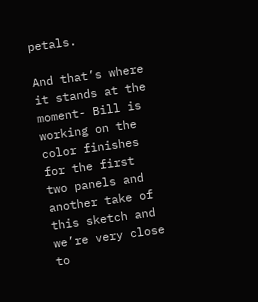petals.

And that’s where it stands at the moment- Bill is working on the color finishes for the first two panels and another take of this sketch and we’re very close to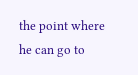the point where he can go to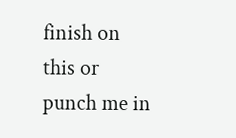finish on this or punch me in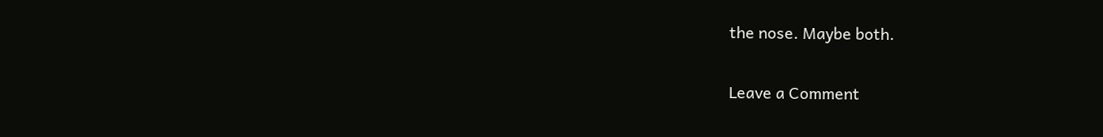the nose. Maybe both.

Leave a Comment